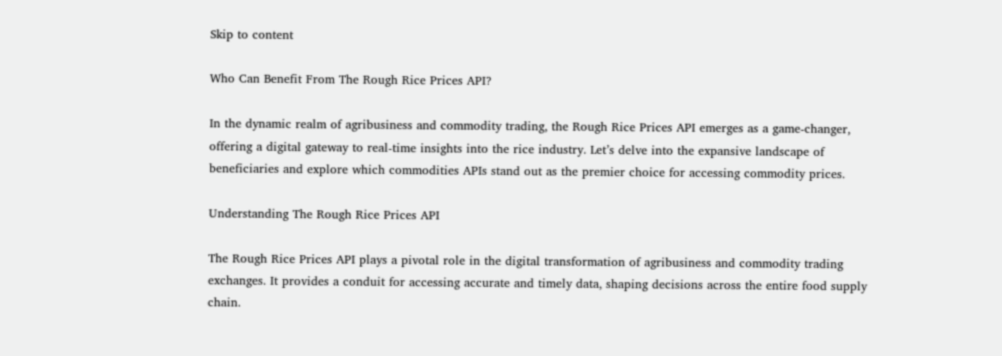Skip to content

Who Can Benefit From The Rough Rice Prices API?

In the dynamic realm of agribusiness and commodity trading, the Rough Rice Prices API emerges as a game-changer, offering a digital gateway to real-time insights into the rice industry. Let’s delve into the expansive landscape of beneficiaries and explore which commodities APIs stand out as the premier choice for accessing commodity prices.

Understanding The Rough Rice Prices API

The Rough Rice Prices API plays a pivotal role in the digital transformation of agribusiness and commodity trading exchanges. It provides a conduit for accessing accurate and timely data, shaping decisions across the entire food supply chain.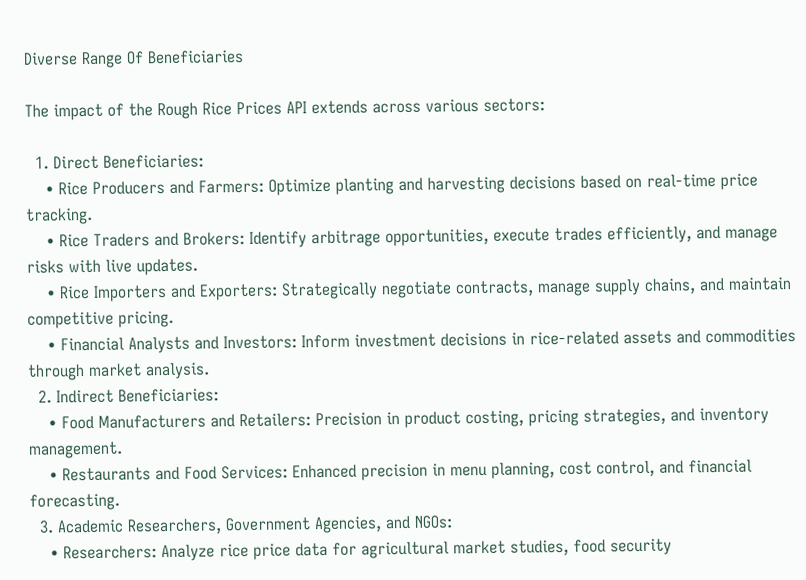Diverse Range Of Beneficiaries

The impact of the Rough Rice Prices API extends across various sectors:

  1. Direct Beneficiaries:
    • Rice Producers and Farmers: Optimize planting and harvesting decisions based on real-time price tracking.
    • Rice Traders and Brokers: Identify arbitrage opportunities, execute trades efficiently, and manage risks with live updates.
    • Rice Importers and Exporters: Strategically negotiate contracts, manage supply chains, and maintain competitive pricing.
    • Financial Analysts and Investors: Inform investment decisions in rice-related assets and commodities through market analysis.
  2. Indirect Beneficiaries:
    • Food Manufacturers and Retailers: Precision in product costing, pricing strategies, and inventory management.
    • Restaurants and Food Services: Enhanced precision in menu planning, cost control, and financial forecasting.
  3. Academic Researchers, Government Agencies, and NGOs:
    • Researchers: Analyze rice price data for agricultural market studies, food security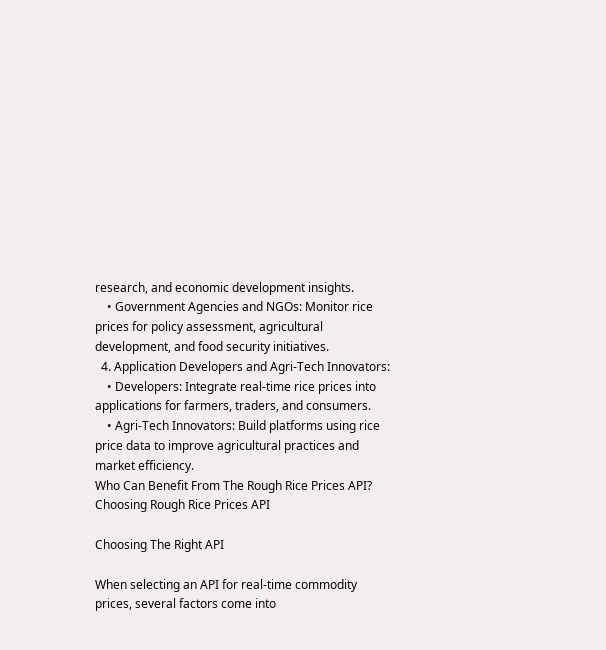research, and economic development insights.
    • Government Agencies and NGOs: Monitor rice prices for policy assessment, agricultural development, and food security initiatives.
  4. Application Developers and Agri-Tech Innovators:
    • Developers: Integrate real-time rice prices into applications for farmers, traders, and consumers.
    • Agri-Tech Innovators: Build platforms using rice price data to improve agricultural practices and market efficiency.
Who Can Benefit From The Rough Rice Prices API?
Choosing Rough Rice Prices API

Choosing The Right API

When selecting an API for real-time commodity prices, several factors come into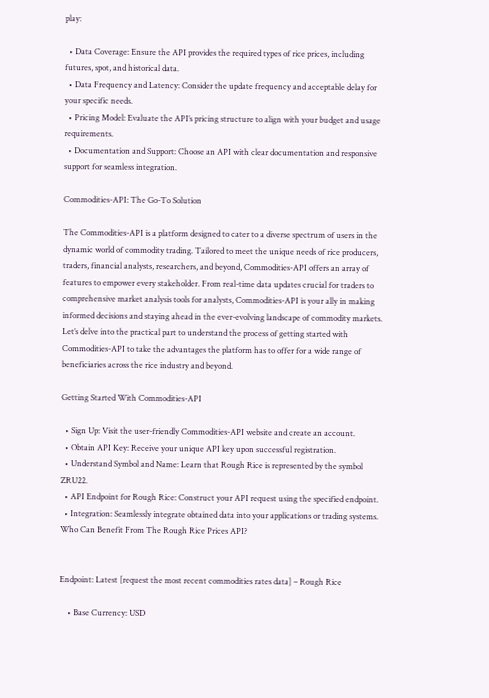play:

  • Data Coverage: Ensure the API provides the required types of rice prices, including futures, spot, and historical data.
  • Data Frequency and Latency: Consider the update frequency and acceptable delay for your specific needs.
  • Pricing Model: Evaluate the API’s pricing structure to align with your budget and usage requirements.
  • Documentation and Support: Choose an API with clear documentation and responsive support for seamless integration.

Commodities-API: The Go-To Solution

The Commodities-API is a platform designed to cater to a diverse spectrum of users in the dynamic world of commodity trading. Tailored to meet the unique needs of rice producers, traders, financial analysts, researchers, and beyond, Commodities-API offers an array of features to empower every stakeholder. From real-time data updates crucial for traders to comprehensive market analysis tools for analysts, Commodities-API is your ally in making informed decisions and staying ahead in the ever-evolving landscape of commodity markets. Let’s delve into the practical part to understand the process of getting started with Commodities-API to take the advantages the platform has to offer for a wide range of beneficiaries across the rice industry and beyond.

Getting Started With Commodities-API

  • Sign Up: Visit the user-friendly Commodities-API website and create an account.
  • Obtain API Key: Receive your unique API key upon successful registration.
  • Understand Symbol and Name: Learn that Rough Rice is represented by the symbol ZRU22.
  • API Endpoint for Rough Rice: Construct your API request using the specified endpoint.
  • Integration: Seamlessly integrate obtained data into your applications or trading systems.
Who Can Benefit From The Rough Rice Prices API?


Endpoint: Latest [request the most recent commodities rates data] – Rough Rice

    • Base Currency: USD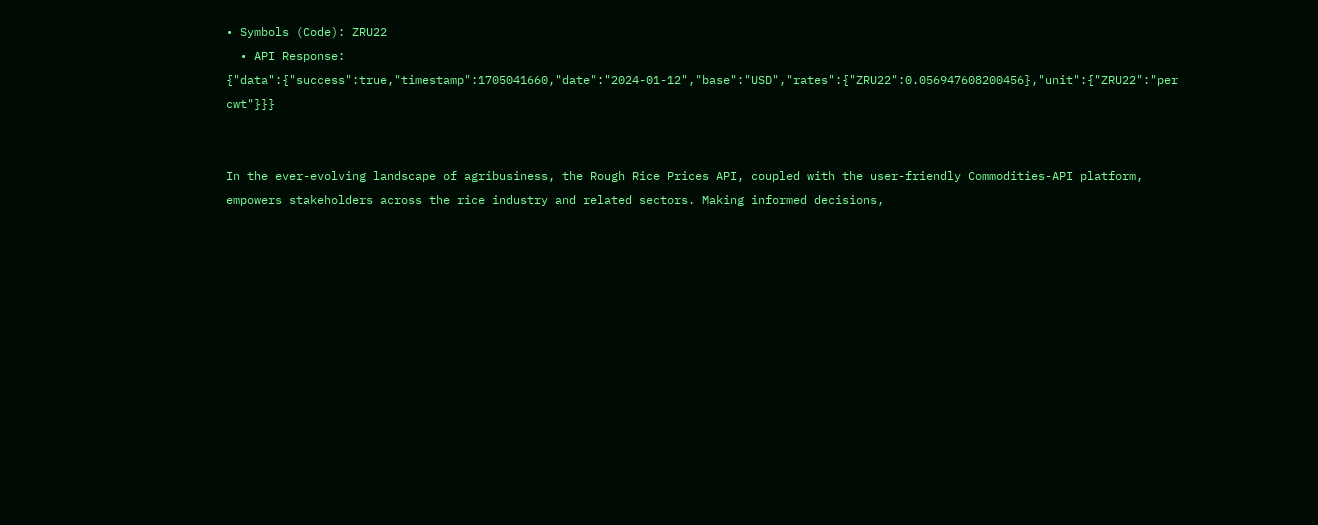• Symbols (Code): ZRU22
  • API Response:
{"data":{"success":true,"timestamp":1705041660,"date":"2024-01-12","base":"USD","rates":{"ZRU22":0.056947608200456},"unit":{"ZRU22":"per cwt"}}}


In the ever-evolving landscape of agribusiness, the Rough Rice Prices API, coupled with the user-friendly Commodities-API platform, empowers stakeholders across the rice industry and related sectors. Making informed decisions,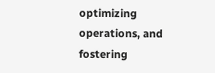optimizing operations, and fostering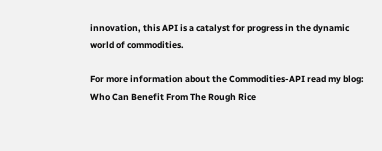innovation, this API is a catalyst for progress in the dynamic world of commodities.

For more information about the Commodities-API read my blog: Who Can Benefit From The Rough Rice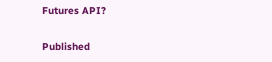Futures API?

Published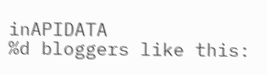inAPIDATA
%d bloggers like this: